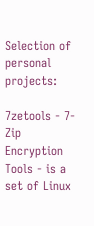Selection of personal projects:

7zetools - 7-Zip Encryption Tools - is a set of Linux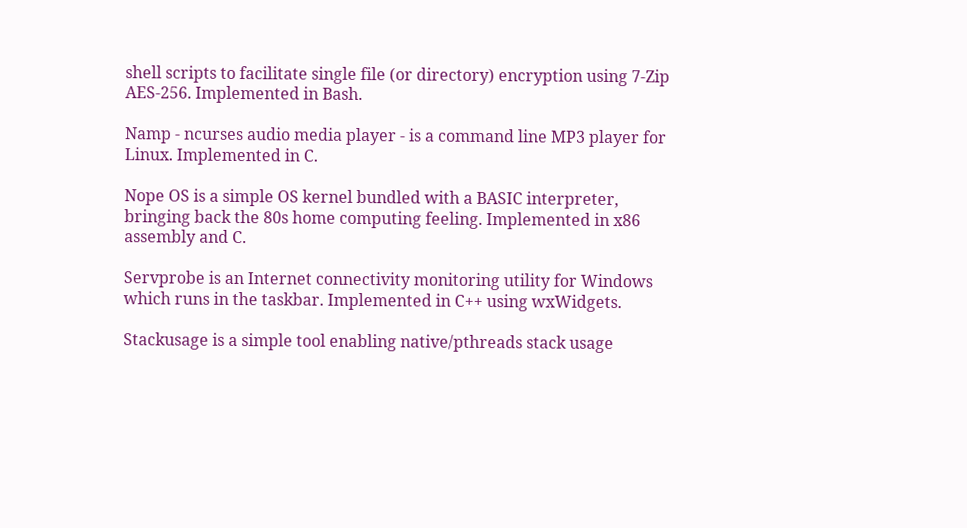shell scripts to facilitate single file (or directory) encryption using 7-Zip AES-256. Implemented in Bash.

Namp - ncurses audio media player - is a command line MP3 player for Linux. Implemented in C.

Nope OS is a simple OS kernel bundled with a BASIC interpreter, bringing back the 80s home computing feeling. Implemented in x86 assembly and C.

Servprobe is an Internet connectivity monitoring utility for Windows which runs in the taskbar. Implemented in C++ using wxWidgets.

Stackusage is a simple tool enabling native/pthreads stack usage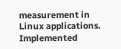measurement in Linux applications. Implemented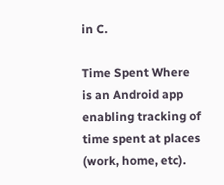in C.

Time Spent Where is an Android app enabling tracking of time spent at places (work, home, etc).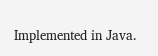Implemented in Java.